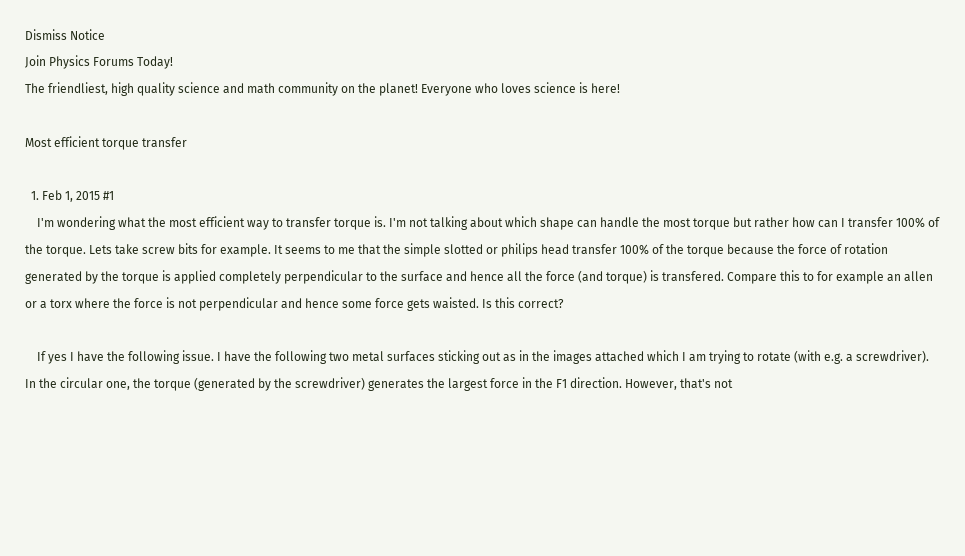Dismiss Notice
Join Physics Forums Today!
The friendliest, high quality science and math community on the planet! Everyone who loves science is here!

Most efficient torque transfer

  1. Feb 1, 2015 #1
    I'm wondering what the most efficient way to transfer torque is. I'm not talking about which shape can handle the most torque but rather how can I transfer 100% of the torque. Lets take screw bits for example. It seems to me that the simple slotted or philips head transfer 100% of the torque because the force of rotation generated by the torque is applied completely perpendicular to the surface and hence all the force (and torque) is transfered. Compare this to for example an allen or a torx where the force is not perpendicular and hence some force gets waisted. Is this correct?

    If yes I have the following issue. I have the following two metal surfaces sticking out as in the images attached which I am trying to rotate (with e.g. a screwdriver). In the circular one, the torque (generated by the screwdriver) generates the largest force in the F1 direction. However, that's not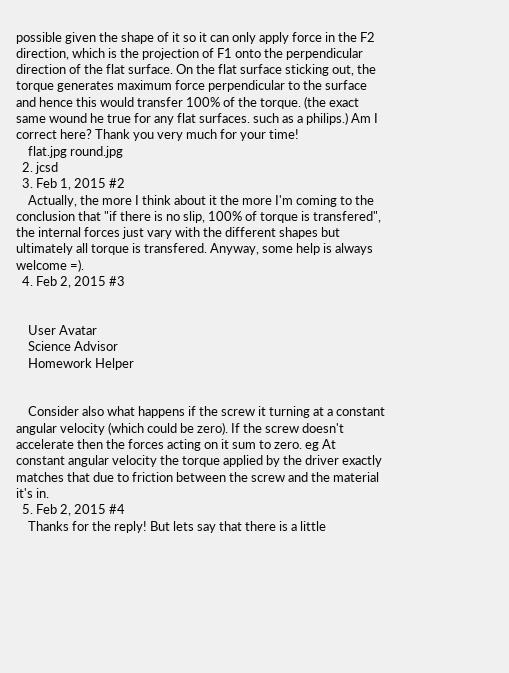possible given the shape of it so it can only apply force in the F2 direction, which is the projection of F1 onto the perpendicular direction of the flat surface. On the flat surface sticking out, the torque generates maximum force perpendicular to the surface and hence this would transfer 100% of the torque. (the exact same wound he true for any flat surfaces. such as a philips.) Am I correct here? Thank you very much for your time!
    flat.jpg round.jpg
  2. jcsd
  3. Feb 1, 2015 #2
    Actually, the more I think about it the more I'm coming to the conclusion that "if there is no slip, 100% of torque is transfered", the internal forces just vary with the different shapes but ultimately all torque is transfered. Anyway, some help is always welcome =).
  4. Feb 2, 2015 #3


    User Avatar
    Science Advisor
    Homework Helper


    Consider also what happens if the screw it turning at a constant angular velocity (which could be zero). If the screw doesn't accelerate then the forces acting on it sum to zero. eg At constant angular velocity the torque applied by the driver exactly matches that due to friction between the screw and the material it's in.
  5. Feb 2, 2015 #4
    Thanks for the reply! But lets say that there is a little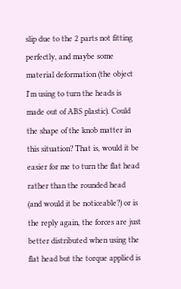slip due to the 2 parts not fitting perfectly, and maybe some material deformation (the object I'm using to turn the heads is made out of ABS plastic). Could the shape of the knob matter in this situation? That is, would it be easier for me to turn the flat head rather than the rounded head (and would it be noticeable?) or is the reply again, the forces are just better distributed when using the flat head but the torque applied is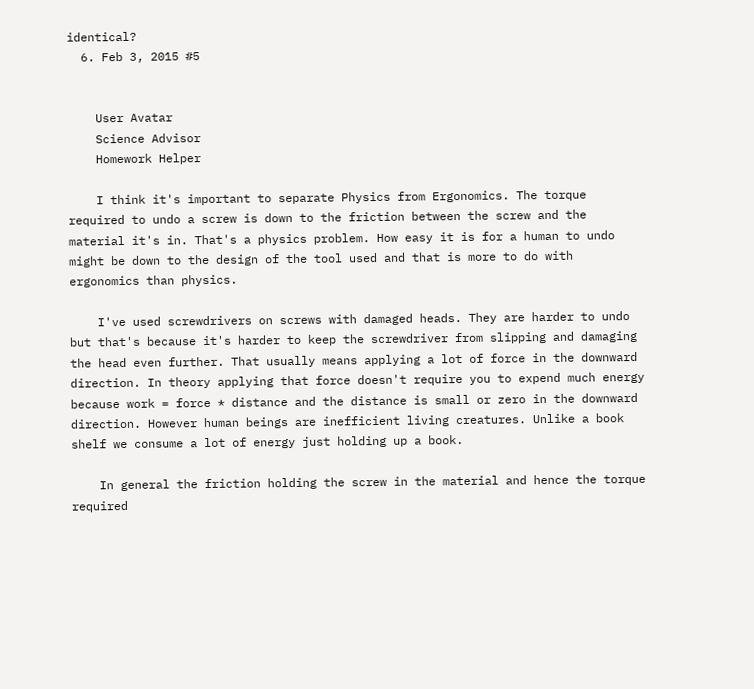identical?
  6. Feb 3, 2015 #5


    User Avatar
    Science Advisor
    Homework Helper

    I think it's important to separate Physics from Ergonomics. The torque required to undo a screw is down to the friction between the screw and the material it's in. That's a physics problem. How easy it is for a human to undo might be down to the design of the tool used and that is more to do with ergonomics than physics.

    I've used screwdrivers on screws with damaged heads. They are harder to undo but that's because it's harder to keep the screwdriver from slipping and damaging the head even further. That usually means applying a lot of force in the downward direction. In theory applying that force doesn't require you to expend much energy because work = force * distance and the distance is small or zero in the downward direction. However human beings are inefficient living creatures. Unlike a book shelf we consume a lot of energy just holding up a book.

    In general the friction holding the screw in the material and hence the torque required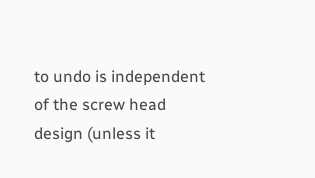to undo is independent of the screw head design (unless it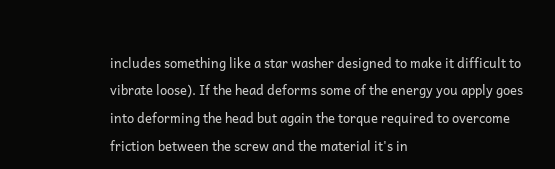includes something like a star washer designed to make it difficult to vibrate loose). If the head deforms some of the energy you apply goes into deforming the head but again the torque required to overcome friction between the screw and the material it's in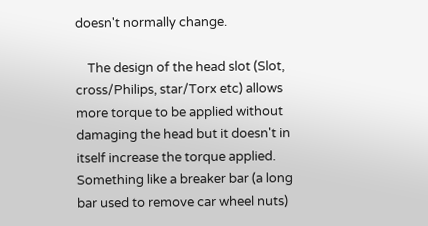doesn't normally change.

    The design of the head slot (Slot, cross/Philips, star/Torx etc) allows more torque to be applied without damaging the head but it doesn't in itself increase the torque applied. Something like a breaker bar (a long bar used to remove car wheel nuts)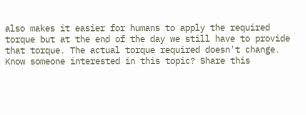also makes it easier for humans to apply the required torque but at the end of the day we still have to provide that torque. The actual torque required doesn't change.
Know someone interested in this topic? Share this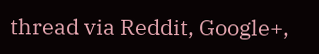thread via Reddit, Google+,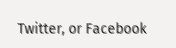Twitter, or Facebook